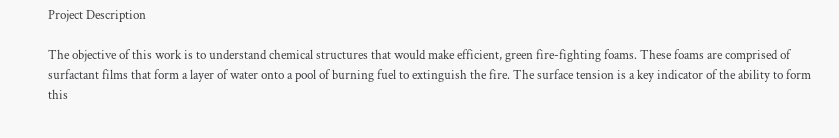Project Description

The objective of this work is to understand chemical structures that would make efficient, green fire-fighting foams. These foams are comprised of surfactant films that form a layer of water onto a pool of burning fuel to extinguish the fire. The surface tension is a key indicator of the ability to form this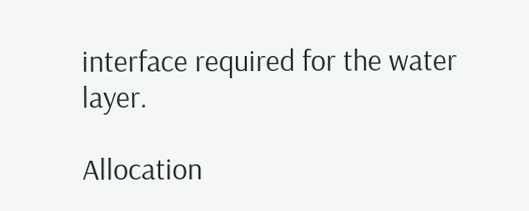interface required for the water layer.

Allocation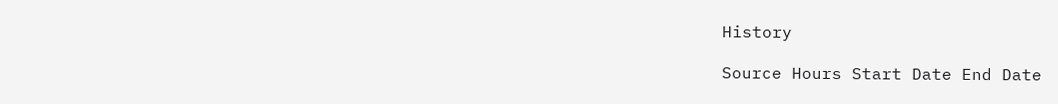History

Source Hours Start Date End Date